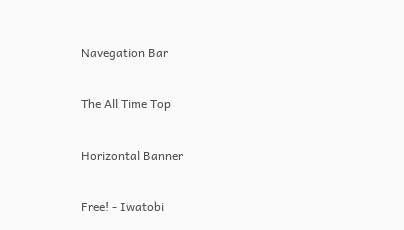Navegation Bar

The All Time Top

Horizontal Banner

Free! - Iwatobi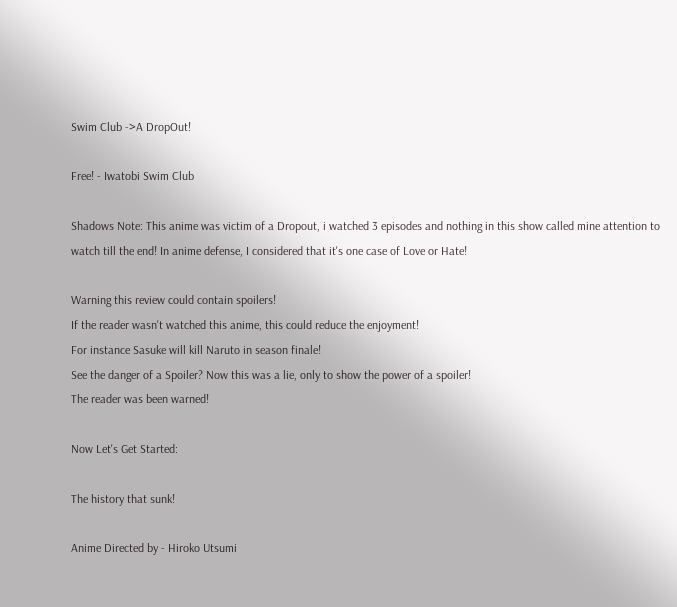Swim Club ->A DropOut!

Free! - Iwatobi Swim Club

Shadows Note: This anime was victim of a Dropout, i watched 3 episodes and nothing in this show called mine attention to watch till the end! In anime defense, I considered that it's one case of Love or Hate!

Warning this review could contain spoilers!
If the reader wasn't watched this anime, this could reduce the enjoyment!
For instance Sasuke will kill Naruto in season finale!
See the danger of a Spoiler? Now this was a lie, only to show the power of a spoiler!
The reader was been warned!

Now Let's Get Started:

The history that sunk!

Anime Directed by - Hiroko Utsumi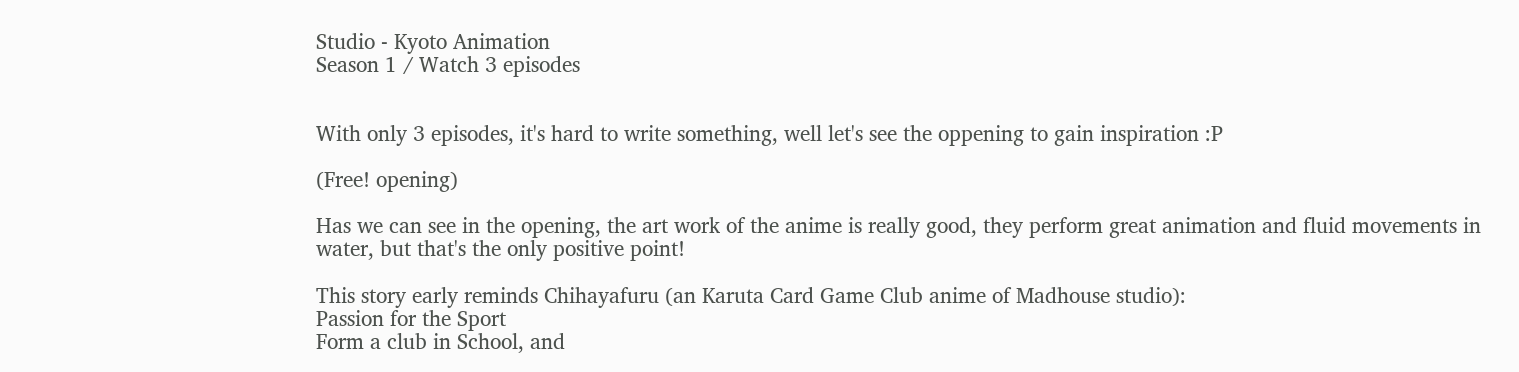Studio - Kyoto Animation
Season 1 / Watch 3 episodes


With only 3 episodes, it's hard to write something, well let's see the oppening to gain inspiration :P

(Free! opening)

Has we can see in the opening, the art work of the anime is really good, they perform great animation and fluid movements in water, but that's the only positive point!

This story early reminds Chihayafuru (an Karuta Card Game Club anime of Madhouse studio):
Passion for the Sport
Form a club in School, and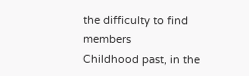the difficulty to find members
Childhood past, in the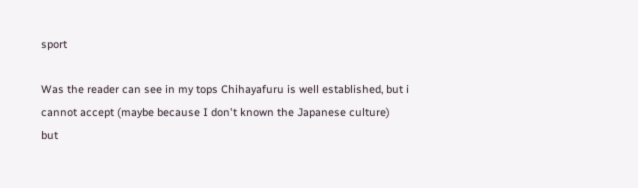sport

Was the reader can see in my tops Chihayafuru is well established, but i cannot accept (maybe because I don't known the Japanese culture) but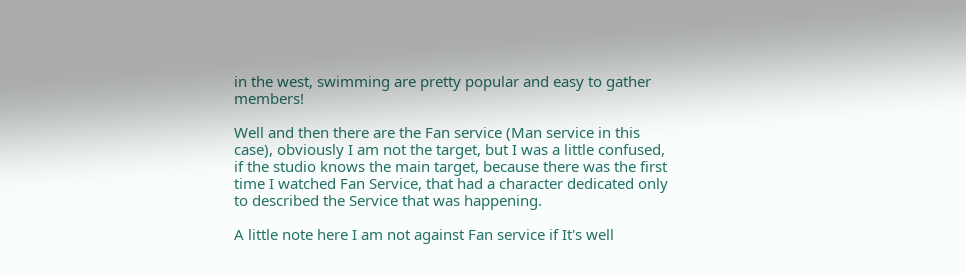in the west, swimming are pretty popular and easy to gather members!

Well and then there are the Fan service (Man service in this case), obviously I am not the target, but I was a little confused, if the studio knows the main target, because there was the first time I watched Fan Service, that had a character dedicated only to described the Service that was happening.

A little note here I am not against Fan service if It's well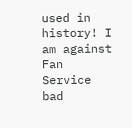used in history! I am against Fan Service bad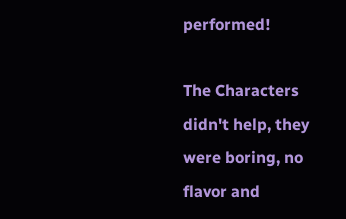performed!

The Characters didn't help, they were boring, no flavor and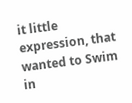it little expression, that wanted to Swim in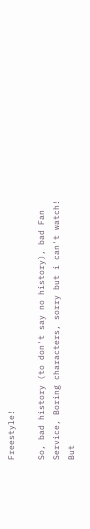Freestyle!

So, bad history (to don't say no history), bad Fan Service, Boring characters, sorry but i can't watch! But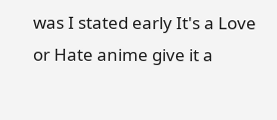was I stated early It's a Love or Hate anime give it a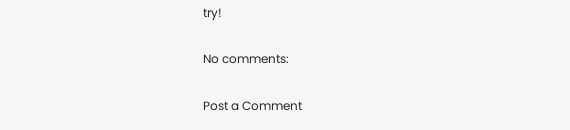try!

No comments:

Post a Comment